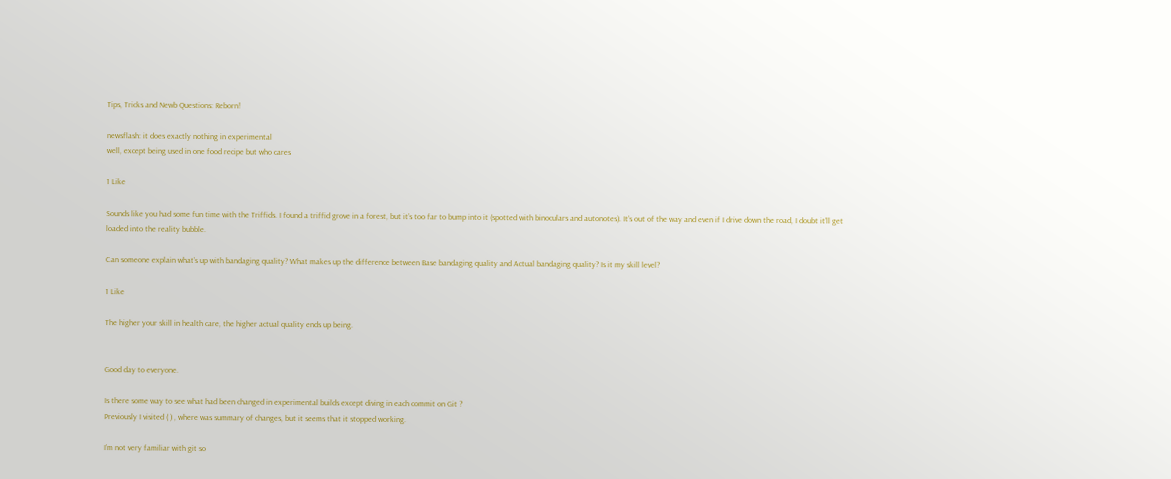Tips, Tricks and Newb Questions: Reborn!

newsflash: it does exactly nothing in experimental
well, except being used in one food recipe but who cares

1 Like

Sounds like you had some fun time with the Triffids. I found a triffid grove in a forest, but it’s too far to bump into it (spotted with binoculars and autonotes). It’s out of the way and even if I drive down the road, I doubt it’ll get loaded into the reality bubble.

Can someone explain what’s up with bandaging quality? What makes up the difference between Base bandaging quality and Actual bandaging quality? Is it my skill level?

1 Like

The higher your skill in health care, the higher actual quality ends up being.


Good day to everyone.

Is there some way to see what had been changed in experimental builds except diving in each commit on Git ?
Previously I visited ( ) , where was summary of changes, but it seems that it stopped working.

I’m not very familiar with git so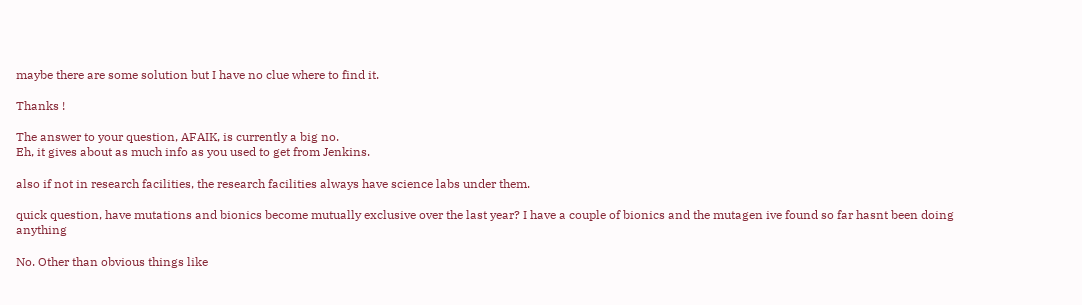maybe there are some solution but I have no clue where to find it.

Thanks !

The answer to your question, AFAIK, is currently a big no.
Eh, it gives about as much info as you used to get from Jenkins.

also if not in research facilities, the research facilities always have science labs under them.

quick question, have mutations and bionics become mutually exclusive over the last year? I have a couple of bionics and the mutagen ive found so far hasnt been doing anything

No. Other than obvious things like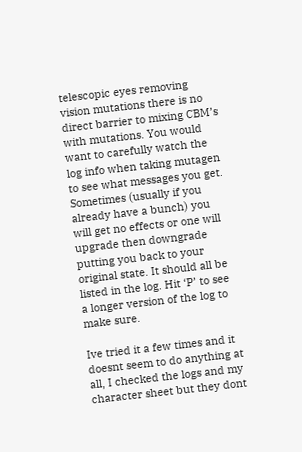telescopic eyes removing vision mutations there is no direct barrier to mixing CBM’s with mutations. You would want to carefully watch the log info when taking mutagen to see what messages you get. Sometimes (usually if you already have a bunch) you will get no effects or one will upgrade then downgrade putting you back to your original state. It should all be listed in the log. Hit ‘P’ to see a longer version of the log to make sure.

Ive tried it a few times and it doesnt seem to do anything at all, I checked the logs and my character sheet but they dont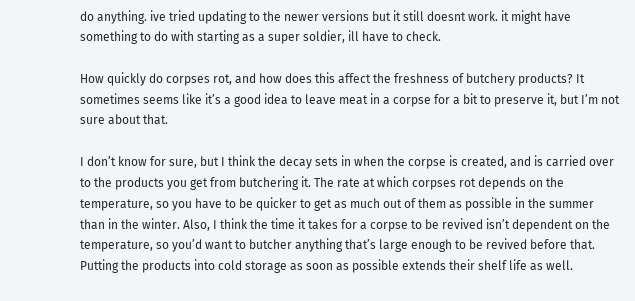do anything. ive tried updating to the newer versions but it still doesnt work. it might have something to do with starting as a super soldier, ill have to check.

How quickly do corpses rot, and how does this affect the freshness of butchery products? It sometimes seems like it’s a good idea to leave meat in a corpse for a bit to preserve it, but I’m not sure about that.

I don’t know for sure, but I think the decay sets in when the corpse is created, and is carried over to the products you get from butchering it. The rate at which corpses rot depends on the temperature, so you have to be quicker to get as much out of them as possible in the summer than in the winter. Also, I think the time it takes for a corpse to be revived isn’t dependent on the temperature, so you’d want to butcher anything that’s large enough to be revived before that.
Putting the products into cold storage as soon as possible extends their shelf life as well.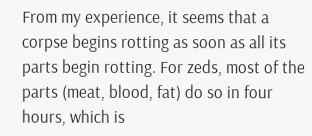From my experience, it seems that a corpse begins rotting as soon as all its parts begin rotting. For zeds, most of the parts (meat, blood, fat) do so in four hours, which is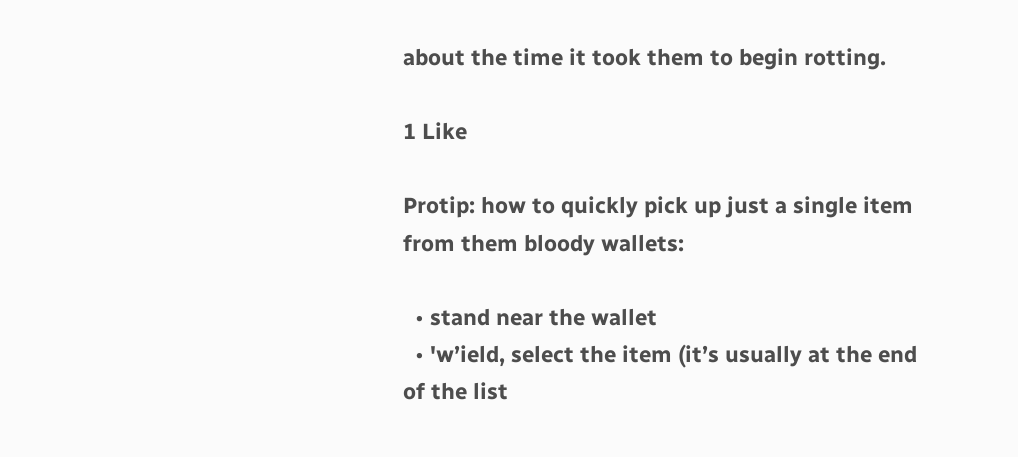about the time it took them to begin rotting.

1 Like

Protip: how to quickly pick up just a single item from them bloody wallets:

  • stand near the wallet
  • 'w’ield, select the item (it’s usually at the end of the list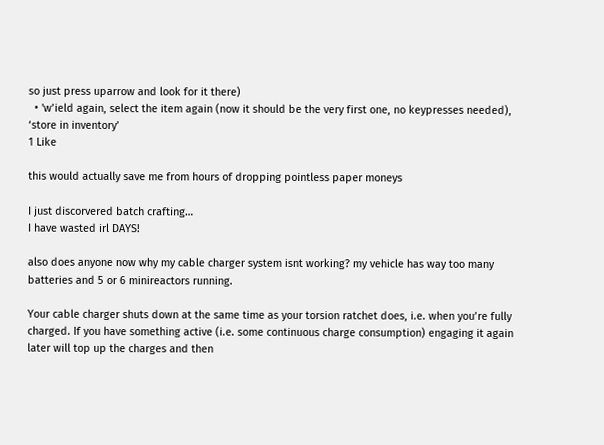so just press uparrow and look for it there)
  • 'w’ield again, select the item again (now it should be the very first one, no keypresses needed), ‘store in inventory’
1 Like

this would actually save me from hours of dropping pointless paper moneys

I just discorvered batch crafting…
I have wasted irl DAYS!

also does anyone now why my cable charger system isnt working? my vehicle has way too many batteries and 5 or 6 minireactors running.

Your cable charger shuts down at the same time as your torsion ratchet does, i.e. when you’re fully charged. If you have something active (i.e. some continuous charge consumption) engaging it again later will top up the charges and then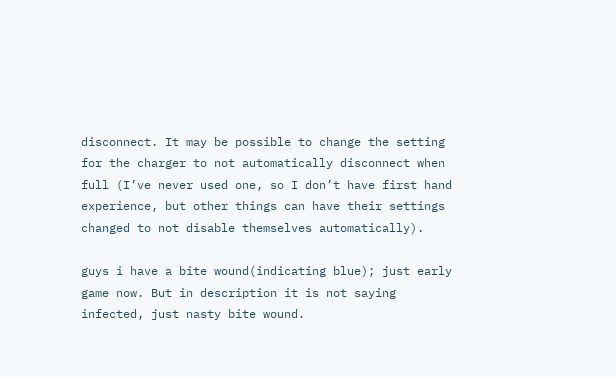disconnect. It may be possible to change the setting for the charger to not automatically disconnect when full (I’ve never used one, so I don’t have first hand experience, but other things can have their settings changed to not disable themselves automatically).

guys i have a bite wound(indicating blue); just early game now. But in description it is not saying infected, just nasty bite wound.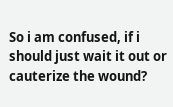So i am confused, if i should just wait it out or cauterize the wound?